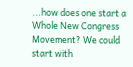...how does one start a Whole New Congress Movement? We could start with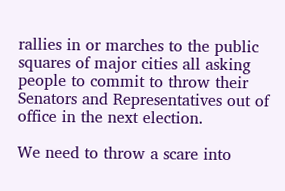rallies in or marches to the public squares of major cities all asking people to commit to throw their Senators and Representatives out of office in the next election.

We need to throw a scare into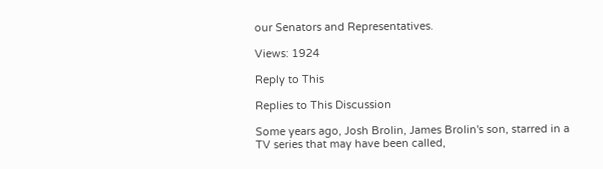our Senators and Representatives.

Views: 1924

Reply to This

Replies to This Discussion

Some years ago, Josh Brolin, James Brolin's son, starred in a TV series that may have been called,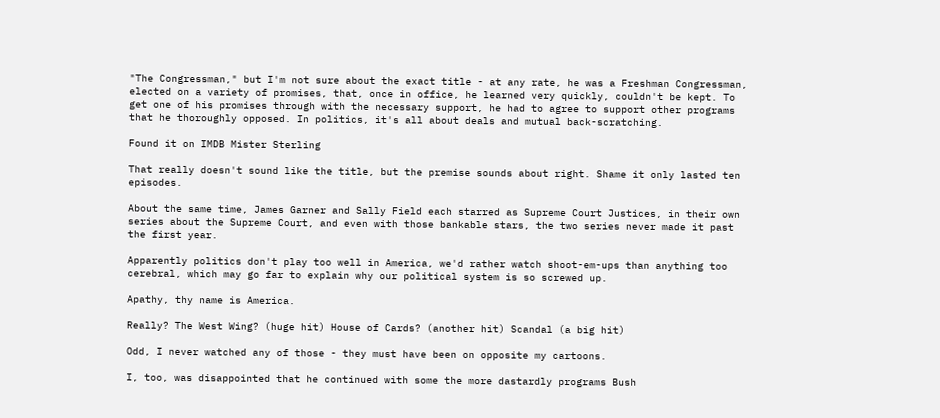"The Congressman," but I'm not sure about the exact title - at any rate, he was a Freshman Congressman, elected on a variety of promises, that, once in office, he learned very quickly, couldn't be kept. To get one of his promises through with the necessary support, he had to agree to support other programs that he thoroughly opposed. In politics, it's all about deals and mutual back-scratching.

Found it on IMDB Mister Sterling

That really doesn't sound like the title, but the premise sounds about right. Shame it only lasted ten episodes.

About the same time, James Garner and Sally Field each starred as Supreme Court Justices, in their own series about the Supreme Court, and even with those bankable stars, the two series never made it past the first year.

Apparently politics don't play too well in America, we'd rather watch shoot-em-ups than anything too cerebral, which may go far to explain why our political system is so screwed up.

Apathy, thy name is America.

Really? The West Wing? (huge hit) House of Cards? (another hit) Scandal (a big hit)

Odd, I never watched any of those - they must have been on opposite my cartoons.

I, too, was disappointed that he continued with some the more dastardly programs Bush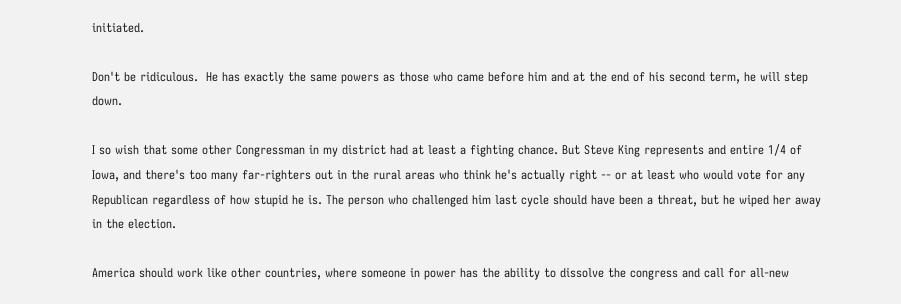initiated.

Don't be ridiculous.  He has exactly the same powers as those who came before him and at the end of his second term, he will step down.

I so wish that some other Congressman in my district had at least a fighting chance. But Steve King represents and entire 1/4 of Iowa, and there's too many far-righters out in the rural areas who think he's actually right -- or at least who would vote for any Republican regardless of how stupid he is. The person who challenged him last cycle should have been a threat, but he wiped her away in the election.

America should work like other countries, where someone in power has the ability to dissolve the congress and call for all-new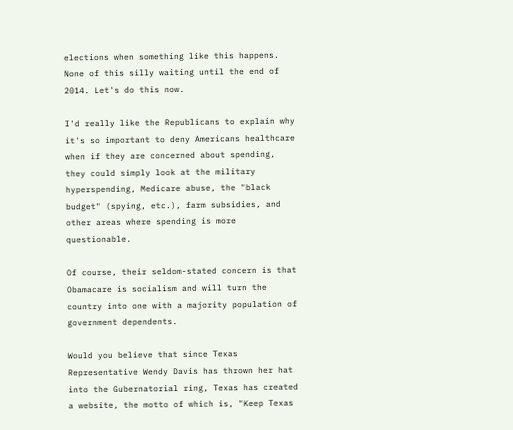elections when something like this happens. None of this silly waiting until the end of 2014. Let's do this now.

I'd really like the Republicans to explain why it's so important to deny Americans healthcare when if they are concerned about spending, they could simply look at the military hyperspending, Medicare abuse, the "black budget" (spying, etc.), farm subsidies, and other areas where spending is more questionable.

Of course, their seldom-stated concern is that Obamacare is socialism and will turn the country into one with a majority population of government dependents.

Would you believe that since Texas Representative Wendy Davis has thrown her hat into the Gubernatorial ring, Texas has created a website, the motto of which is, "Keep Texas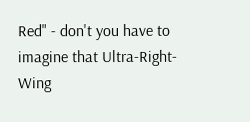Red" - don't you have to imagine that Ultra-Right-Wing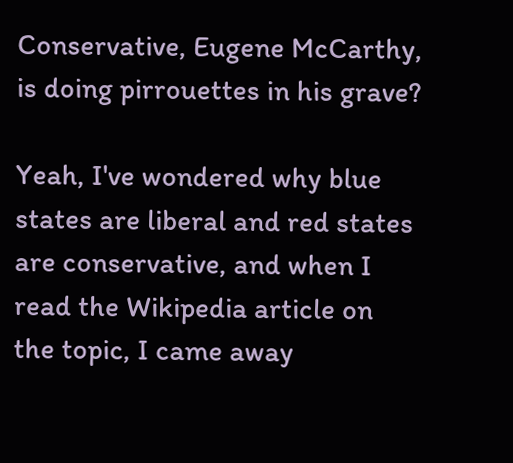Conservative, Eugene McCarthy, is doing pirrouettes in his grave?

Yeah, I've wondered why blue states are liberal and red states are conservative, and when I read the Wikipedia article on the topic, I came away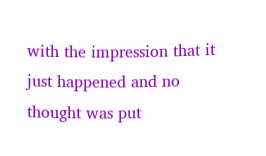with the impression that it just happened and no thought was put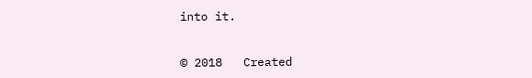into it.


© 2018   Created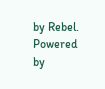by Rebel.   Powered by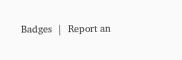Badges  |  Report an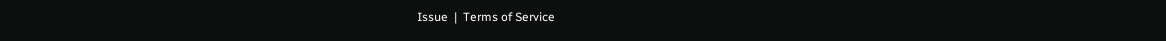Issue  |  Terms of Service